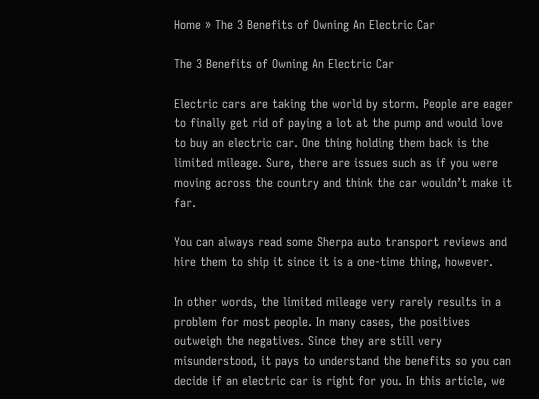Home » The 3 Benefits of Owning An Electric Car

The 3 Benefits of Owning An Electric Car

Electric cars are taking the world by storm. People are eager to finally get rid of paying a lot at the pump and would love to buy an electric car. One thing holding them back is the limited mileage. Sure, there are issues such as if you were moving across the country and think the car wouldn’t make it far.

You can always read some Sherpa auto transport reviews and hire them to ship it since it is a one-time thing, however.

In other words, the limited mileage very rarely results in a problem for most people. In many cases, the positives outweigh the negatives. Since they are still very misunderstood, it pays to understand the benefits so you can decide if an electric car is right for you. In this article, we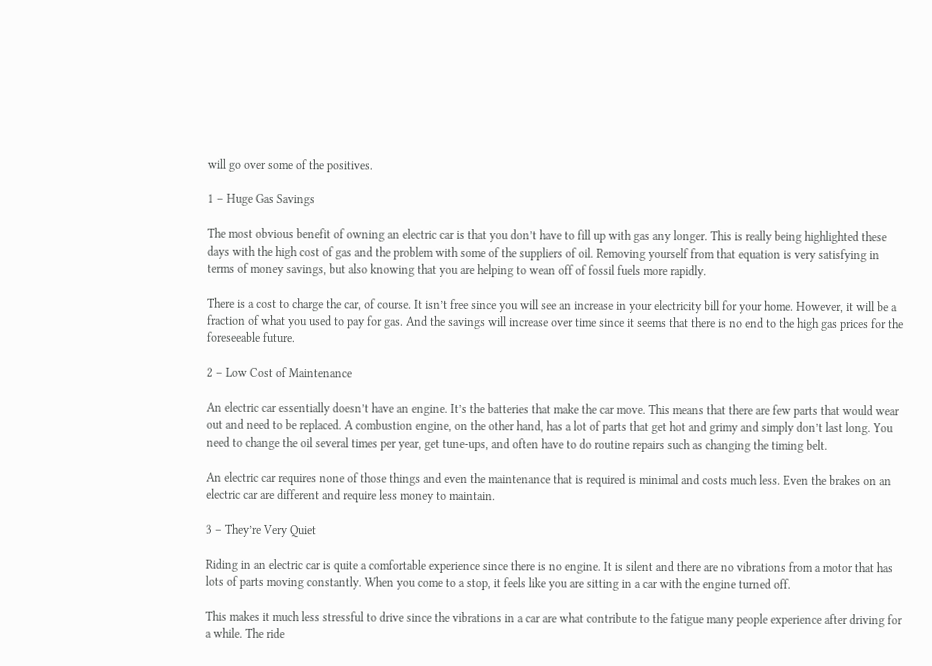will go over some of the positives.

1 – Huge Gas Savings

The most obvious benefit of owning an electric car is that you don’t have to fill up with gas any longer. This is really being highlighted these days with the high cost of gas and the problem with some of the suppliers of oil. Removing yourself from that equation is very satisfying in terms of money savings, but also knowing that you are helping to wean off of fossil fuels more rapidly.

There is a cost to charge the car, of course. It isn’t free since you will see an increase in your electricity bill for your home. However, it will be a fraction of what you used to pay for gas. And the savings will increase over time since it seems that there is no end to the high gas prices for the foreseeable future.

2 – Low Cost of Maintenance

An electric car essentially doesn’t have an engine. It’s the batteries that make the car move. This means that there are few parts that would wear out and need to be replaced. A combustion engine, on the other hand, has a lot of parts that get hot and grimy and simply don’t last long. You need to change the oil several times per year, get tune-ups, and often have to do routine repairs such as changing the timing belt.

An electric car requires none of those things and even the maintenance that is required is minimal and costs much less. Even the brakes on an electric car are different and require less money to maintain.

3 – They’re Very Quiet

Riding in an electric car is quite a comfortable experience since there is no engine. It is silent and there are no vibrations from a motor that has lots of parts moving constantly. When you come to a stop, it feels like you are sitting in a car with the engine turned off.

This makes it much less stressful to drive since the vibrations in a car are what contribute to the fatigue many people experience after driving for a while. The ride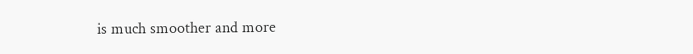is much smoother and more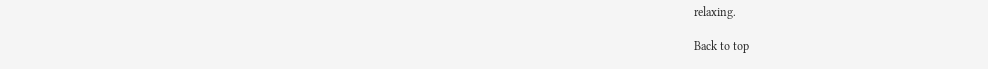relaxing.

Back to top